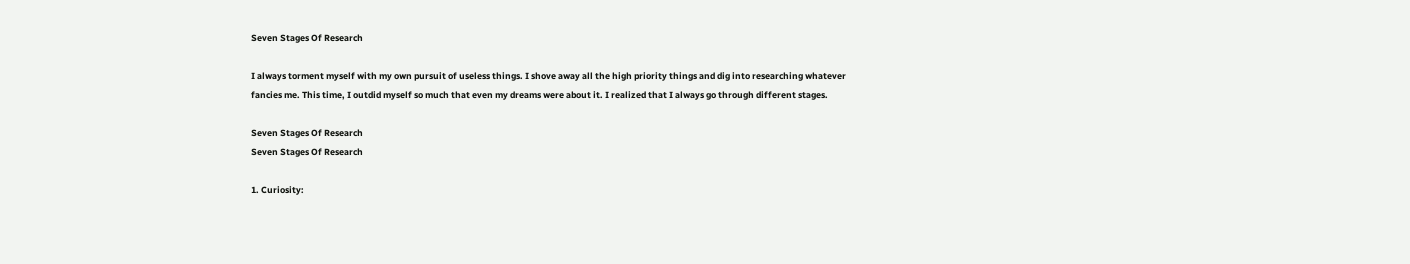Seven Stages Of Research

I always torment myself with my own pursuit of useless things. I shove away all the high priority things and dig into researching whatever fancies me. This time, I outdid myself so much that even my dreams were about it. I realized that I always go through different stages.

Seven Stages Of Research
Seven Stages Of Research

1. Curiosity: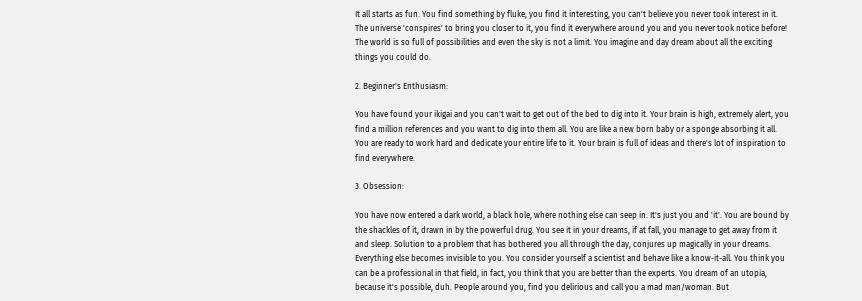It all starts as fun. You find something by fluke, you find it interesting, you can't believe you never took interest in it. The universe 'conspires' to bring you closer to it, you find it everywhere around you and you never took notice before! The world is so full of possibilities and even the sky is not a limit. You imagine and day dream about all the exciting things you could do.

2. Beginner's Enthusiasm:

You have found your ikigai and you can't wait to get out of the bed to dig into it. Your brain is high, extremely alert, you find a million references and you want to dig into them all. You are like a new born baby or a sponge absorbing it all. You are ready to work hard and dedicate your entire life to it. Your brain is full of ideas and there's lot of inspiration to find everywhere.

3. Obsession:

You have now entered a dark world, a black hole, where nothing else can seep in. It's just you and 'it'. You are bound by the shackles of it, drawn in by the powerful drug. You see it in your dreams, if at fall, you manage to get away from it and sleep. Solution to a problem that has bothered you all through the day, conjures up magically in your dreams. Everything else becomes invisible to you. You consider yourself a scientist and behave like a know-it-all. You think you can be a professional in that field, in fact, you think that you are better than the experts. You dream of an utopia, because it's possible, duh. People around you, find you delirious and call you a mad man/woman. But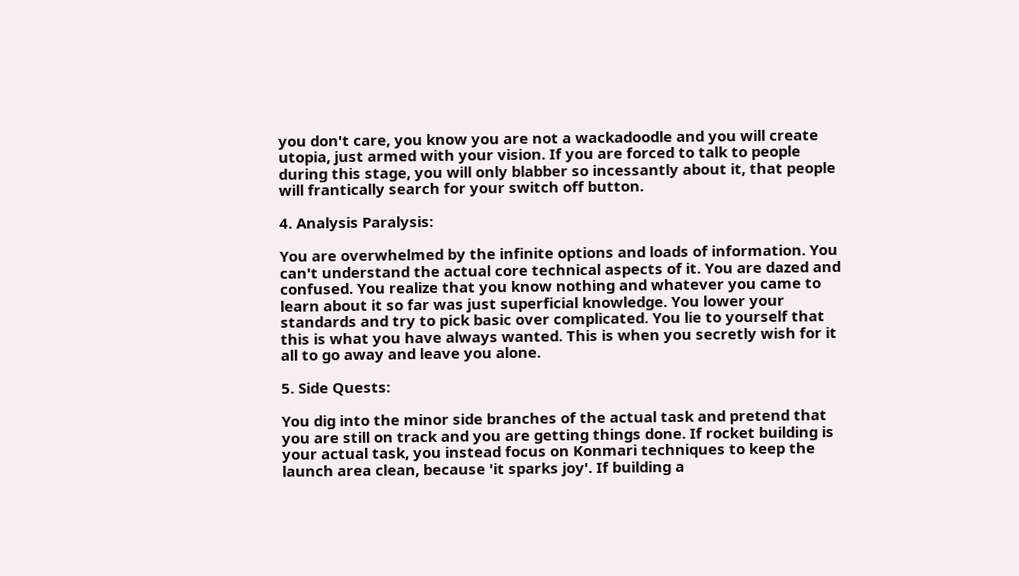you don't care, you know you are not a wackadoodle and you will create utopia, just armed with your vision. If you are forced to talk to people during this stage, you will only blabber so incessantly about it, that people will frantically search for your switch off button.

4. Analysis Paralysis:

You are overwhelmed by the infinite options and loads of information. You can't understand the actual core technical aspects of it. You are dazed and confused. You realize that you know nothing and whatever you came to learn about it so far was just superficial knowledge. You lower your standards and try to pick basic over complicated. You lie to yourself that this is what you have always wanted. This is when you secretly wish for it all to go away and leave you alone.

5. Side Quests:

You dig into the minor side branches of the actual task and pretend that you are still on track and you are getting things done. If rocket building is your actual task, you instead focus on Konmari techniques to keep the launch area clean, because 'it sparks joy'. If building a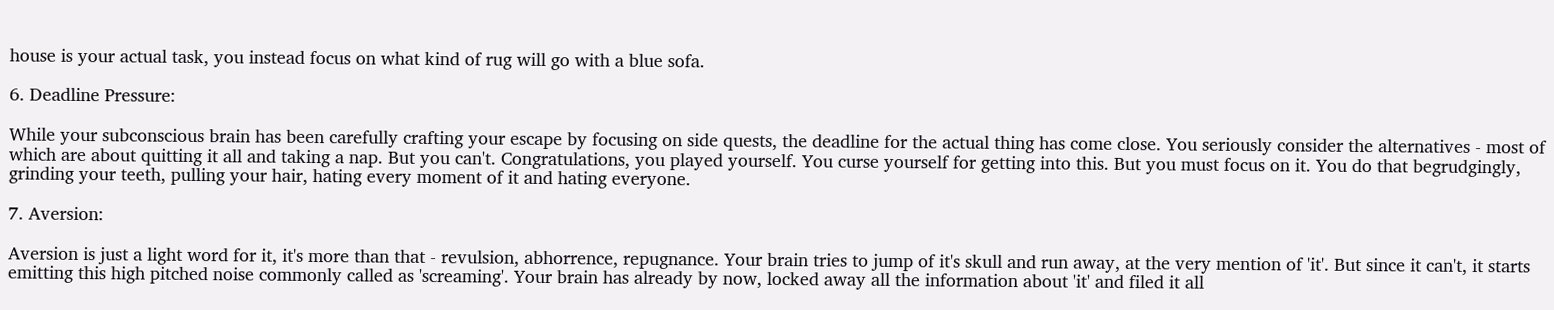house is your actual task, you instead focus on what kind of rug will go with a blue sofa.

6. Deadline Pressure:

While your subconscious brain has been carefully crafting your escape by focusing on side quests, the deadline for the actual thing has come close. You seriously consider the alternatives - most of which are about quitting it all and taking a nap. But you can't. Congratulations, you played yourself. You curse yourself for getting into this. But you must focus on it. You do that begrudgingly, grinding your teeth, pulling your hair, hating every moment of it and hating everyone.

7. Aversion:

Aversion is just a light word for it, it's more than that - revulsion, abhorrence, repugnance. Your brain tries to jump of it's skull and run away, at the very mention of 'it'. But since it can't, it starts emitting this high pitched noise commonly called as 'screaming'. Your brain has already by now, locked away all the information about 'it' and filed it all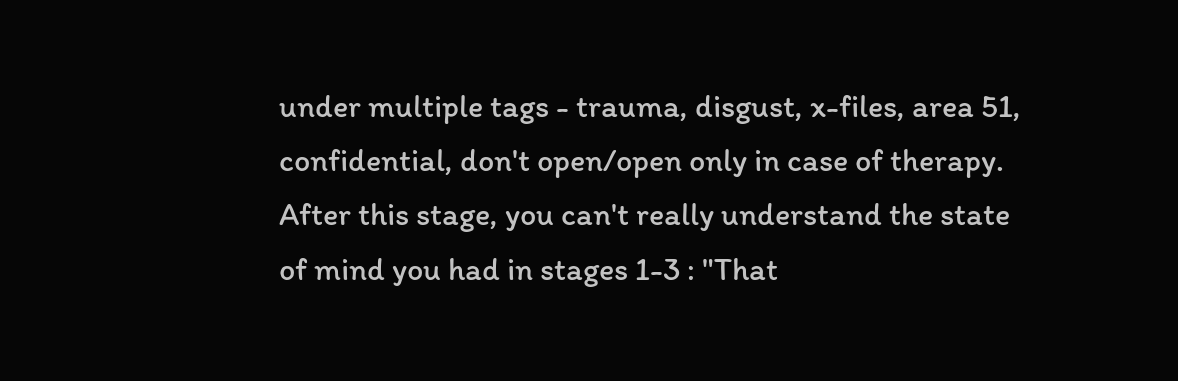under multiple tags - trauma, disgust, x-files, area 51, confidential, don't open/open only in case of therapy. After this stage, you can't really understand the state of mind you had in stages 1-3 : "That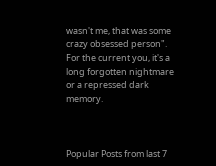wasn't me, that was some crazy obsessed person". For the current you, it's a long forgotten nightmare or a repressed dark memory.



Popular Posts from last 7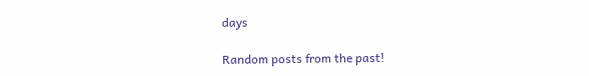days

Random posts from the past!